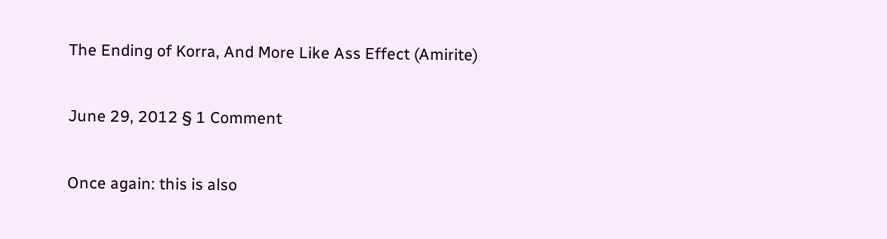The Ending of Korra, And More Like Ass Effect (Amirite)

June 29, 2012 § 1 Comment

Once again: this is also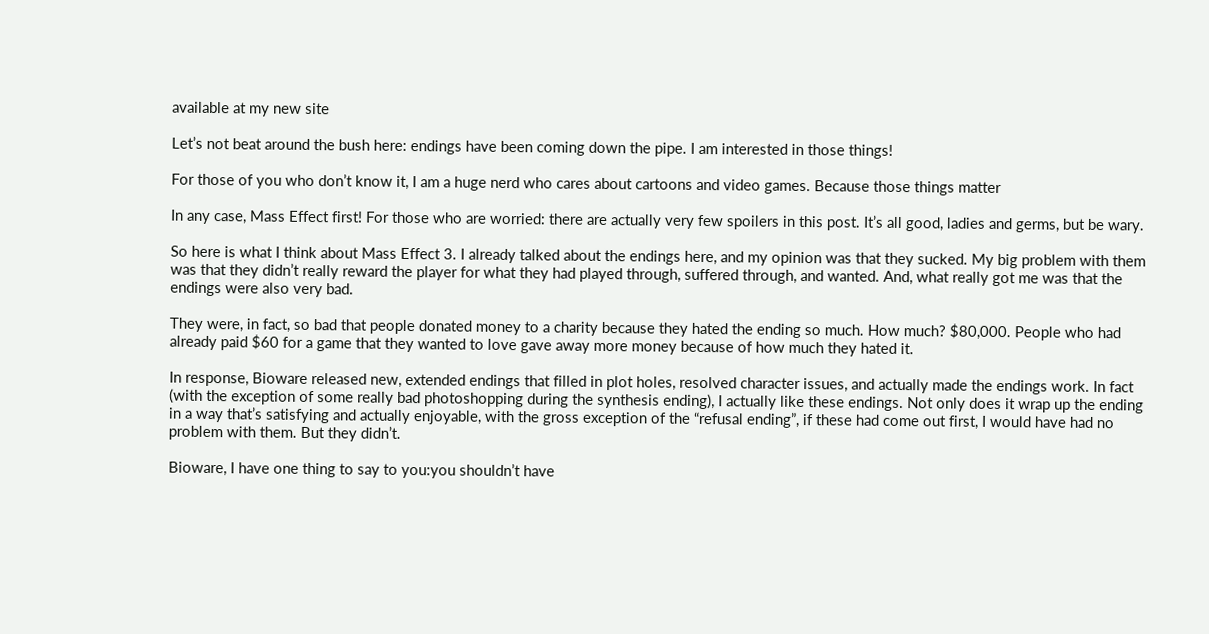available at my new site

Let’s not beat around the bush here: endings have been coming down the pipe. I am interested in those things!

For those of you who don’t know it, I am a huge nerd who cares about cartoons and video games. Because those things matter

In any case, Mass Effect first! For those who are worried: there are actually very few spoilers in this post. It’s all good, ladies and germs, but be wary.

So here is what I think about Mass Effect 3. I already talked about the endings here, and my opinion was that they sucked. My big problem with them was that they didn’t really reward the player for what they had played through, suffered through, and wanted. And, what really got me was that the endings were also very bad.

They were, in fact, so bad that people donated money to a charity because they hated the ending so much. How much? $80,000. People who had already paid $60 for a game that they wanted to love gave away more money because of how much they hated it.

In response, Bioware released new, extended endings that filled in plot holes, resolved character issues, and actually made the endings work. In fact (with the exception of some really bad photoshopping during the synthesis ending), I actually like these endings. Not only does it wrap up the ending in a way that’s satisfying and actually enjoyable, with the gross exception of the “refusal ending”, if these had come out first, I would have had no problem with them. But they didn’t.

Bioware, I have one thing to say to you:you shouldn’t have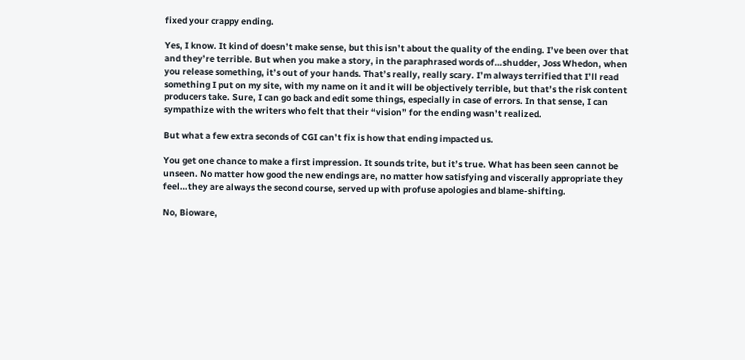fixed your crappy ending.

Yes, I know. It kind of doesn’t make sense, but this isn’t about the quality of the ending. I’ve been over that and they’re terrible. But when you make a story, in the paraphrased words of…shudder, Joss Whedon, when you release something, it’s out of your hands. That’s really, really scary. I’m always terrified that I’ll read something I put on my site, with my name on it and it will be objectively terrible, but that’s the risk content producers take. Sure, I can go back and edit some things, especially in case of errors. In that sense, I can sympathize with the writers who felt that their “vision” for the ending wasn’t realized.

But what a few extra seconds of CGI can’t fix is how that ending impacted us.

You get one chance to make a first impression. It sounds trite, but it’s true. What has been seen cannot be unseen. No matter how good the new endings are, no matter how satisfying and viscerally appropriate they feel…they are always the second course, served up with profuse apologies and blame-shifting.

No, Bioware,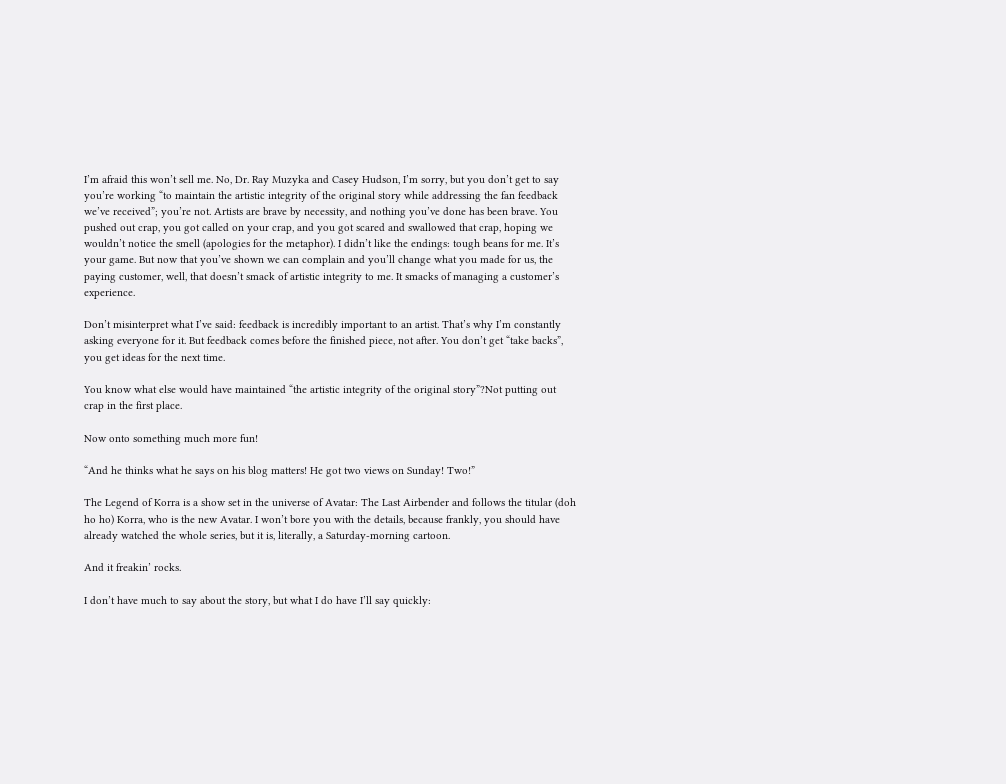I’m afraid this won’t sell me. No, Dr. Ray Muzyka and Casey Hudson, I’m sorry, but you don’t get to say you’re working “to maintain the artistic integrity of the original story while addressing the fan feedback we’ve received”; you’re not. Artists are brave by necessity, and nothing you’ve done has been brave. You pushed out crap, you got called on your crap, and you got scared and swallowed that crap, hoping we wouldn’t notice the smell (apologies for the metaphor). I didn’t like the endings: tough beans for me. It’s your game. But now that you’ve shown we can complain and you’ll change what you made for us, the paying customer, well, that doesn’t smack of artistic integrity to me. It smacks of managing a customer’s experience.

Don’t misinterpret what I’ve said: feedback is incredibly important to an artist. That’s why I’m constantly asking everyone for it. But feedback comes before the finished piece, not after. You don’t get “take backs”, you get ideas for the next time.

You know what else would have maintained “the artistic integrity of the original story”?Not putting out crap in the first place.

Now onto something much more fun!

“And he thinks what he says on his blog matters! He got two views on Sunday! Two!”

The Legend of Korra is a show set in the universe of Avatar: The Last Airbender and follows the titular (doh ho ho) Korra, who is the new Avatar. I won’t bore you with the details, because frankly, you should have already watched the whole series, but it is, literally, a Saturday-morning cartoon.

And it freakin’ rocks.

I don’t have much to say about the story, but what I do have I’ll say quickly: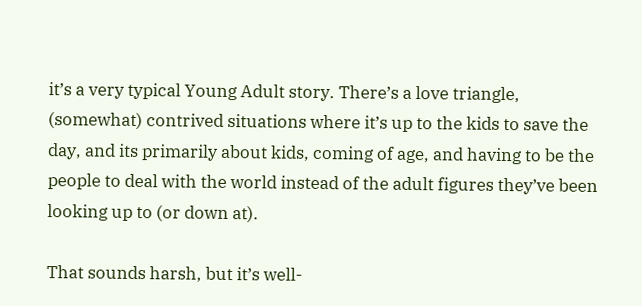it’s a very typical Young Adult story. There’s a love triangle, (somewhat) contrived situations where it’s up to the kids to save the day, and its primarily about kids, coming of age, and having to be the people to deal with the world instead of the adult figures they’ve been looking up to (or down at).

That sounds harsh, but it’s well-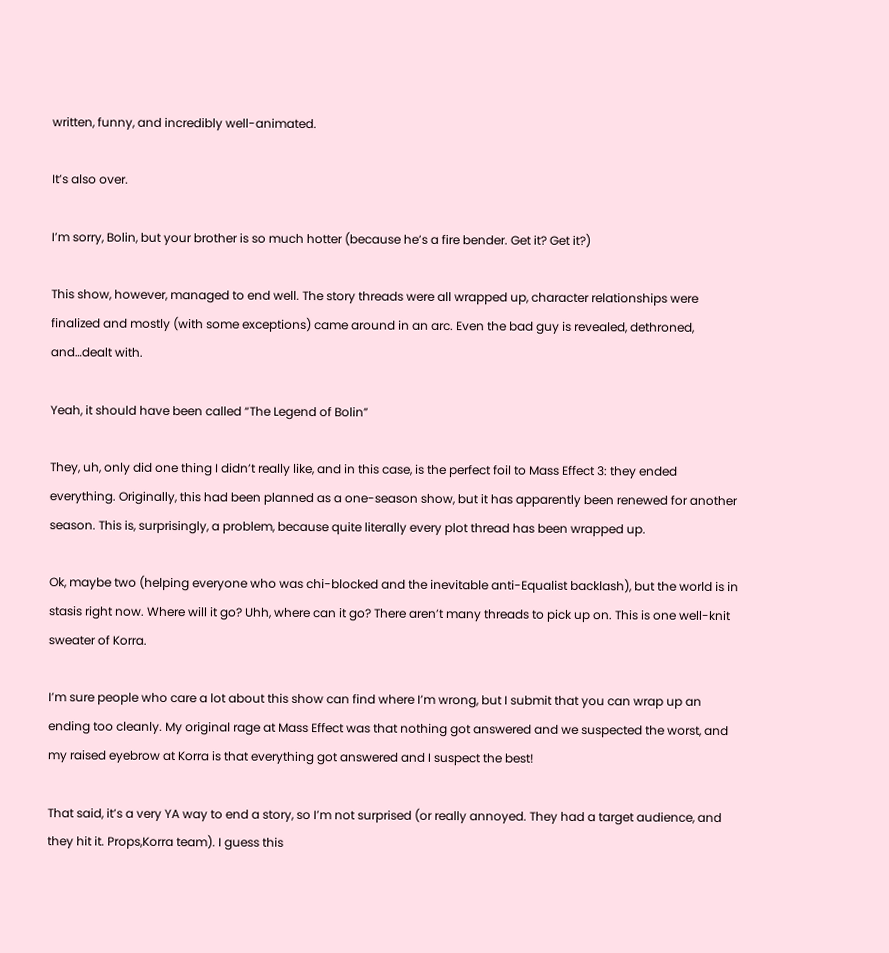written, funny, and incredibly well-animated.

It’s also over.

I’m sorry, Bolin, but your brother is so much hotter (because he’s a fire bender. Get it? Get it?)

This show, however, managed to end well. The story threads were all wrapped up, character relationships were finalized and mostly (with some exceptions) came around in an arc. Even the bad guy is revealed, dethroned, and…dealt with.

Yeah, it should have been called “The Legend of Bolin”

They, uh, only did one thing I didn’t really like, and in this case, is the perfect foil to Mass Effect 3: they ended everything. Originally, this had been planned as a one-season show, but it has apparently been renewed for another season. This is, surprisingly, a problem, because quite literally every plot thread has been wrapped up.

Ok, maybe two (helping everyone who was chi-blocked and the inevitable anti-Equalist backlash), but the world is in stasis right now. Where will it go? Uhh, where can it go? There aren’t many threads to pick up on. This is one well-knit sweater of Korra.

I’m sure people who care a lot about this show can find where I’m wrong, but I submit that you can wrap up an ending too cleanly. My original rage at Mass Effect was that nothing got answered and we suspected the worst, and my raised eyebrow at Korra is that everything got answered and I suspect the best!

That said, it’s a very YA way to end a story, so I’m not surprised (or really annoyed. They had a target audience, and they hit it. Props,Korra team). I guess this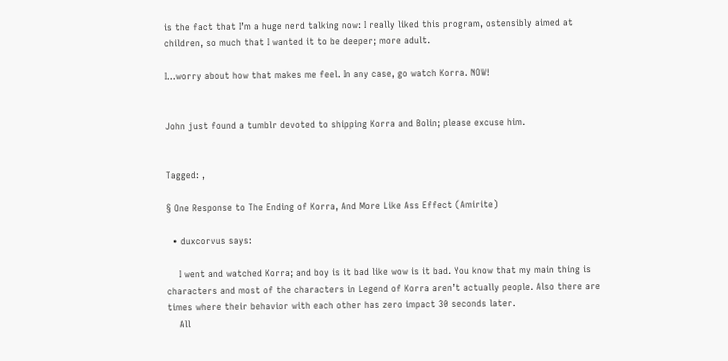is the fact that I’m a huge nerd talking now: I really liked this program, ostensibly aimed at children, so much that I wanted it to be deeper; more adult.

I…worry about how that makes me feel. In any case, go watch Korra. NOW!


John just found a tumblr devoted to shipping Korra and Bolin; please excuse him.


Tagged: ,

§ One Response to The Ending of Korra, And More Like Ass Effect (Amirite)

  • duxcorvus says:

    I went and watched Korra; and boy is it bad like wow is it bad. You know that my main thing is characters and most of the characters in Legend of Korra aren’t actually people. Also there are times where their behavior with each other has zero impact 30 seconds later.
    All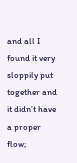and all I found it very sloppily put together and it didn’t have a proper flow;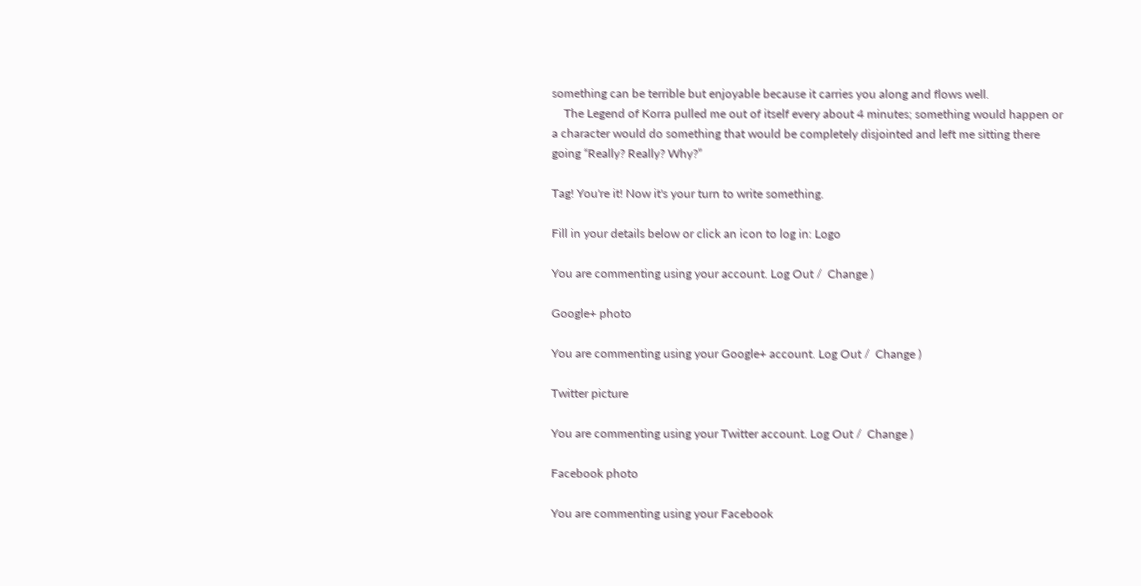something can be terrible but enjoyable because it carries you along and flows well.
    The Legend of Korra pulled me out of itself every about 4 minutes; something would happen or a character would do something that would be completely disjointed and left me sitting there going “Really? Really? Why?”

Tag! You're it! Now it's your turn to write something.

Fill in your details below or click an icon to log in: Logo

You are commenting using your account. Log Out /  Change )

Google+ photo

You are commenting using your Google+ account. Log Out /  Change )

Twitter picture

You are commenting using your Twitter account. Log Out /  Change )

Facebook photo

You are commenting using your Facebook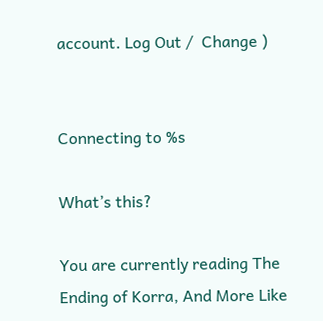account. Log Out /  Change )


Connecting to %s

What’s this?

You are currently reading The Ending of Korra, And More Like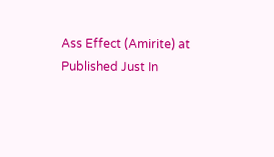Ass Effect (Amirite) at Published Just In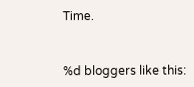Time.


%d bloggers like this: